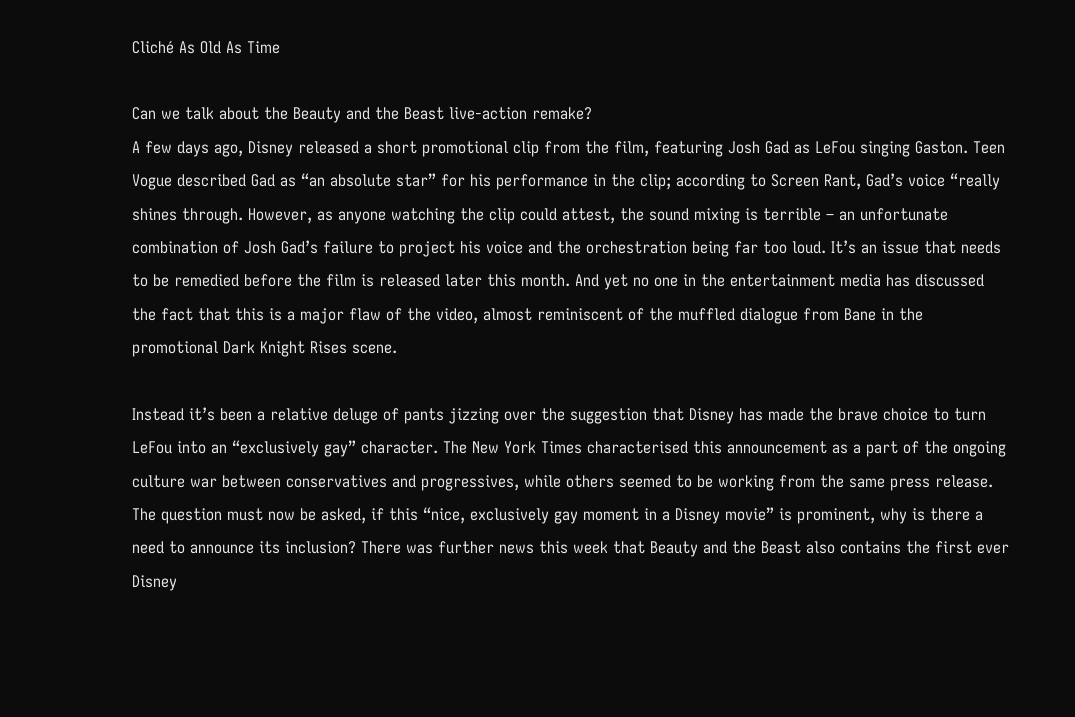Cliché As Old As Time

Can we talk about the Beauty and the Beast live-action remake?
A few days ago, Disney released a short promotional clip from the film, featuring Josh Gad as LeFou singing Gaston. Teen Vogue described Gad as “an absolute star” for his performance in the clip; according to Screen Rant, Gad’s voice “really shines through. However, as anyone watching the clip could attest, the sound mixing is terrible – an unfortunate combination of Josh Gad’s failure to project his voice and the orchestration being far too loud. It’s an issue that needs to be remedied before the film is released later this month. And yet no one in the entertainment media has discussed the fact that this is a major flaw of the video, almost reminiscent of the muffled dialogue from Bane in the promotional Dark Knight Rises scene.

Instead it’s been a relative deluge of pants jizzing over the suggestion that Disney has made the brave choice to turn LeFou into an “exclusively gay” character. The New York Times characterised this announcement as a part of the ongoing culture war between conservatives and progressives, while others seemed to be working from the same press release.
The question must now be asked, if this “nice, exclusively gay moment in a Disney movie” is prominent, why is there a need to announce its inclusion? There was further news this week that Beauty and the Beast also contains the first ever Disney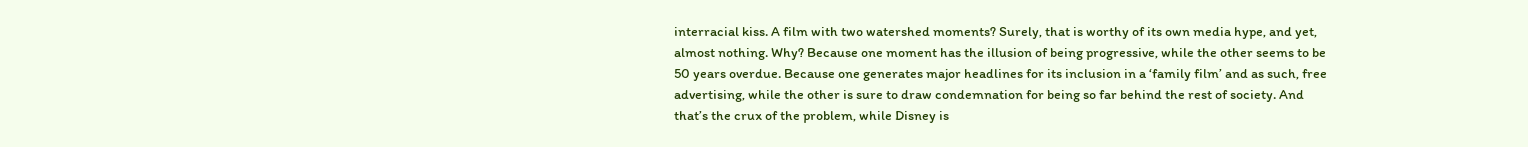interracial kiss. A film with two watershed moments? Surely, that is worthy of its own media hype, and yet, almost nothing. Why? Because one moment has the illusion of being progressive, while the other seems to be 50 years overdue. Because one generates major headlines for its inclusion in a ‘family film’ and as such, free advertising, while the other is sure to draw condemnation for being so far behind the rest of society. And that’s the crux of the problem, while Disney is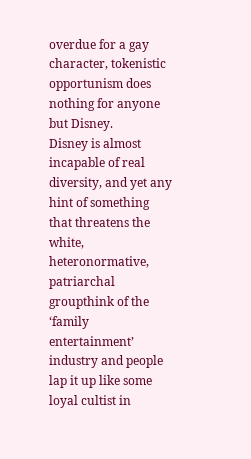overdue for a gay character, tokenistic opportunism does nothing for anyone but Disney.
Disney is almost incapable of real diversity, and yet any hint of something that threatens the white, heteronormative, patriarchal groupthink of the ‘family entertainment’ industry and people lap it up like some loyal cultist in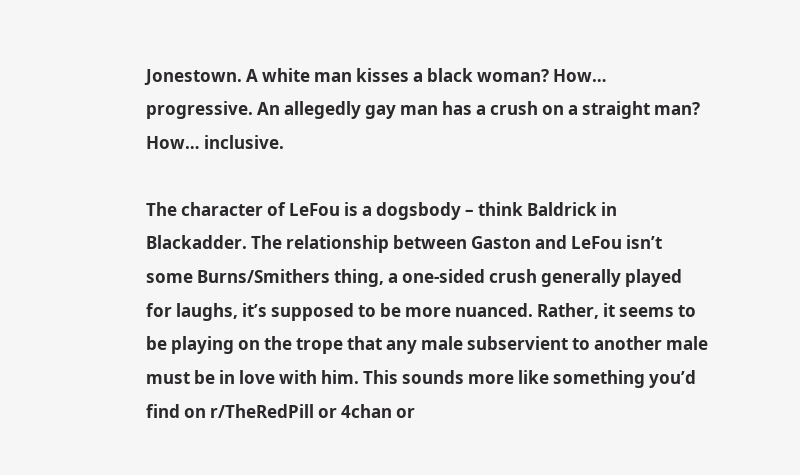Jonestown. A white man kisses a black woman? How… progressive. An allegedly gay man has a crush on a straight man? How… inclusive.

The character of LeFou is a dogsbody – think Baldrick in Blackadder. The relationship between Gaston and LeFou isn’t some Burns/Smithers thing, a one-sided crush generally played for laughs, it’s supposed to be more nuanced. Rather, it seems to be playing on the trope that any male subservient to another male must be in love with him. This sounds more like something you’d find on r/TheRedPill or 4chan or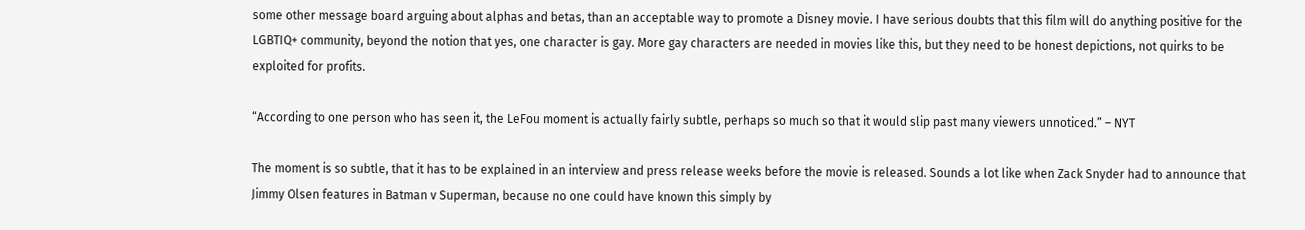some other message board arguing about alphas and betas, than an acceptable way to promote a Disney movie. I have serious doubts that this film will do anything positive for the LGBTIQ+ community, beyond the notion that yes, one character is gay. More gay characters are needed in movies like this, but they need to be honest depictions, not quirks to be exploited for profits.

“According to one person who has seen it, the LeFou moment is actually fairly subtle, perhaps so much so that it would slip past many viewers unnoticed.” – NYT

The moment is so subtle, that it has to be explained in an interview and press release weeks before the movie is released. Sounds a lot like when Zack Snyder had to announce that Jimmy Olsen features in Batman v Superman, because no one could have known this simply by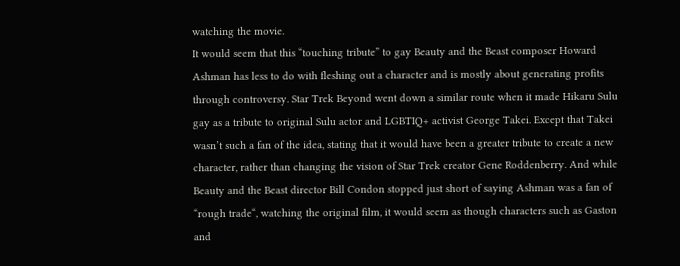watching the movie.
It would seem that this “touching tribute” to gay Beauty and the Beast composer Howard Ashman has less to do with fleshing out a character and is mostly about generating profits through controversy. Star Trek Beyond went down a similar route when it made Hikaru Sulu gay as a tribute to original Sulu actor and LGBTIQ+ activist George Takei. Except that Takei wasn’t such a fan of the idea, stating that it would have been a greater tribute to create a new character, rather than changing the vision of Star Trek creator Gene Roddenberry. And while Beauty and the Beast director Bill Condon stopped just short of saying Ashman was a fan of “rough trade“, watching the original film, it would seem as though characters such as Gaston and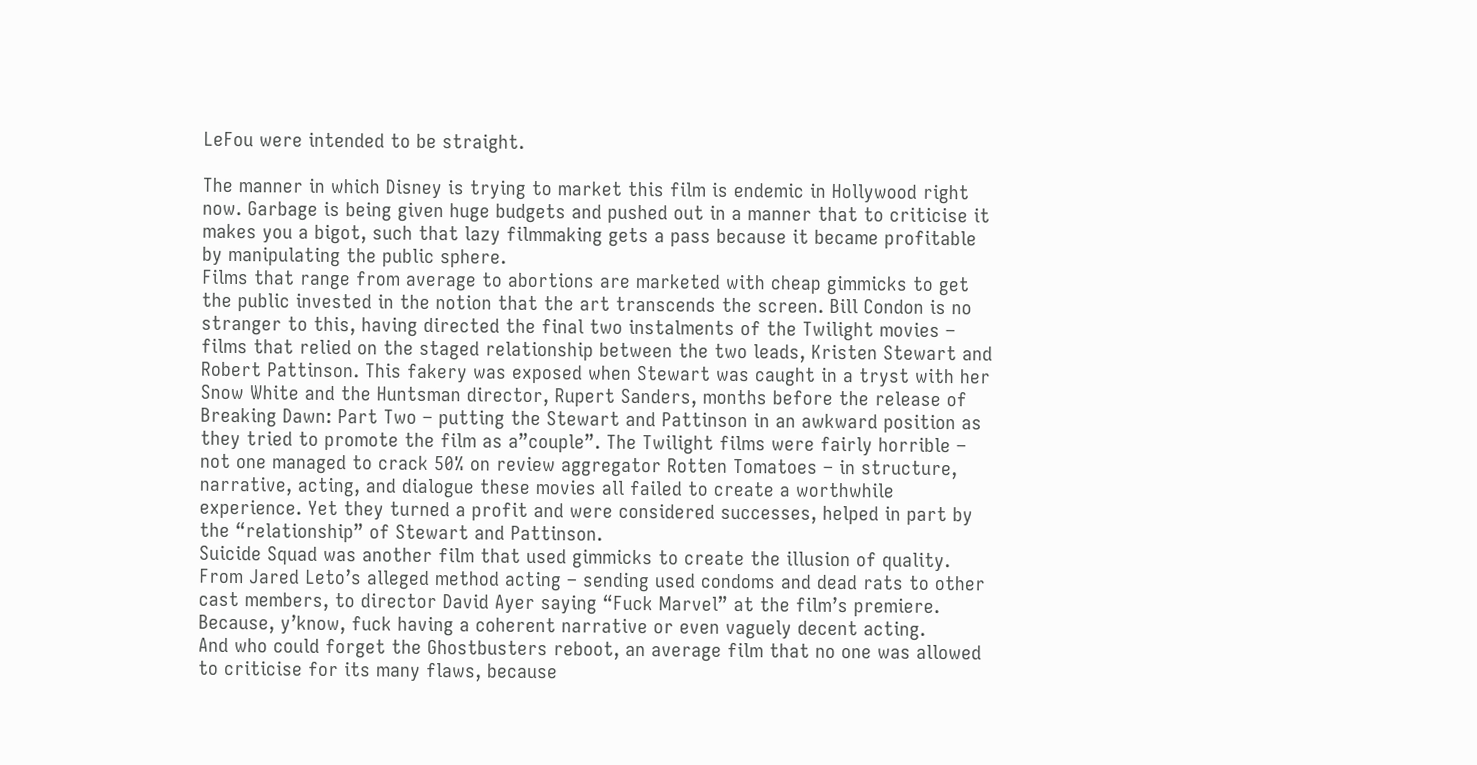LeFou were intended to be straight.

The manner in which Disney is trying to market this film is endemic in Hollywood right now. Garbage is being given huge budgets and pushed out in a manner that to criticise it makes you a bigot, such that lazy filmmaking gets a pass because it became profitable by manipulating the public sphere.
Films that range from average to abortions are marketed with cheap gimmicks to get the public invested in the notion that the art transcends the screen. Bill Condon is no stranger to this, having directed the final two instalments of the Twilight movies – films that relied on the staged relationship between the two leads, Kristen Stewart and Robert Pattinson. This fakery was exposed when Stewart was caught in a tryst with her Snow White and the Huntsman director, Rupert Sanders, months before the release of Breaking Dawn: Part Two – putting the Stewart and Pattinson in an awkward position as they tried to promote the film as a”couple”. The Twilight films were fairly horrible – not one managed to crack 50% on review aggregator Rotten Tomatoes – in structure, narrative, acting, and dialogue these movies all failed to create a worthwhile experience. Yet they turned a profit and were considered successes, helped in part by the “relationship” of Stewart and Pattinson.
Suicide Squad was another film that used gimmicks to create the illusion of quality. From Jared Leto’s alleged method acting – sending used condoms and dead rats to other cast members, to director David Ayer saying “Fuck Marvel” at the film’s premiere. Because, y’know, fuck having a coherent narrative or even vaguely decent acting.
And who could forget the Ghostbusters reboot, an average film that no one was allowed to criticise for its many flaws, because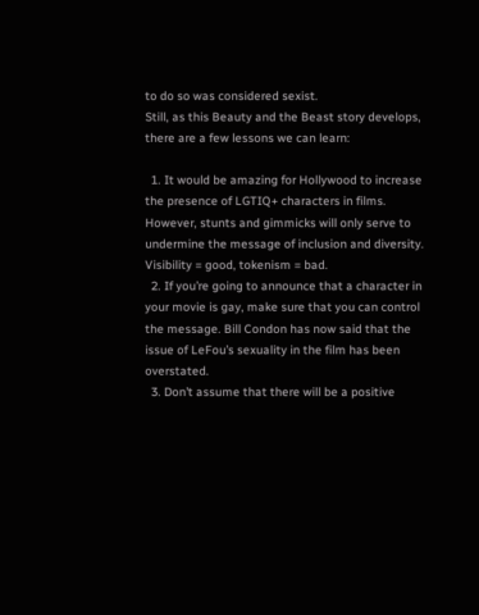to do so was considered sexist.
Still, as this Beauty and the Beast story develops, there are a few lessons we can learn:

  1. It would be amazing for Hollywood to increase the presence of LGTIQ+ characters in films. However, stunts and gimmicks will only serve to undermine the message of inclusion and diversity. Visibility = good, tokenism = bad.
  2. If you’re going to announce that a character in your movie is gay, make sure that you can control the message. Bill Condon has now said that the issue of LeFou’s sexuality in the film has been overstated.
  3. Don’t assume that there will be a positive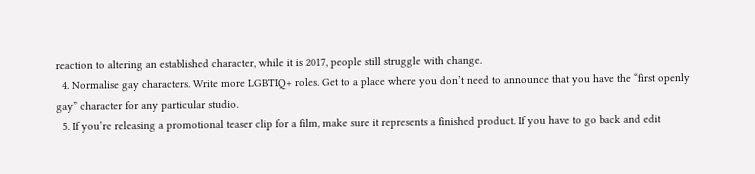reaction to altering an established character, while it is 2017, people still struggle with change.
  4. Normalise gay characters. Write more LGBTIQ+ roles. Get to a place where you don’t need to announce that you have the “first openly gay” character for any particular studio.
  5. If you’re releasing a promotional teaser clip for a film, make sure it represents a finished product. If you have to go back and edit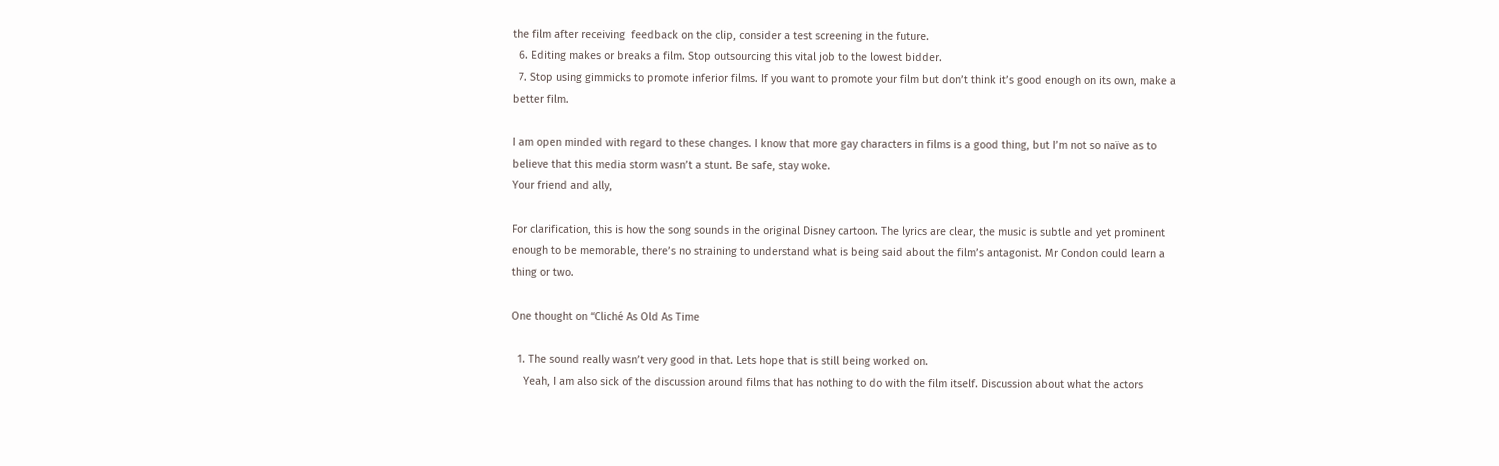the film after receiving  feedback on the clip, consider a test screening in the future.
  6. Editing makes or breaks a film. Stop outsourcing this vital job to the lowest bidder.
  7. Stop using gimmicks to promote inferior films. If you want to promote your film but don’t think it’s good enough on its own, make a better film.

I am open minded with regard to these changes. I know that more gay characters in films is a good thing, but I’m not so naïve as to believe that this media storm wasn’t a stunt. Be safe, stay woke.
Your friend and ally,

For clarification, this is how the song sounds in the original Disney cartoon. The lyrics are clear, the music is subtle and yet prominent enough to be memorable, there’s no straining to understand what is being said about the film’s antagonist. Mr Condon could learn a thing or two.

One thought on “Cliché As Old As Time

  1. The sound really wasn’t very good in that. Lets hope that is still being worked on.
    Yeah, I am also sick of the discussion around films that has nothing to do with the film itself. Discussion about what the actors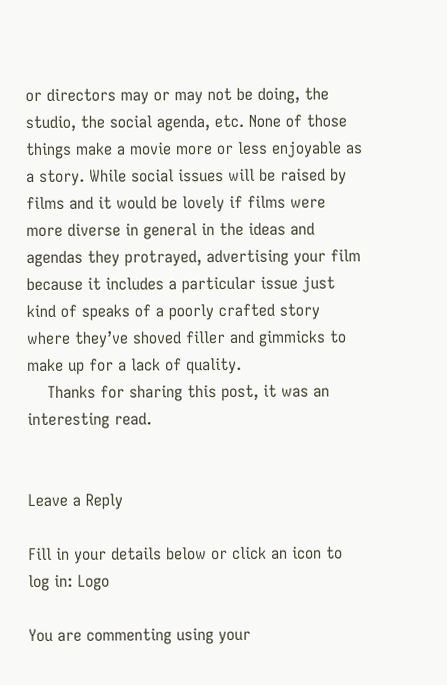or directors may or may not be doing, the studio, the social agenda, etc. None of those things make a movie more or less enjoyable as a story. While social issues will be raised by films and it would be lovely if films were more diverse in general in the ideas and agendas they protrayed, advertising your film because it includes a particular issue just kind of speaks of a poorly crafted story where they’ve shoved filler and gimmicks to make up for a lack of quality.
    Thanks for sharing this post, it was an interesting read.


Leave a Reply

Fill in your details below or click an icon to log in: Logo

You are commenting using your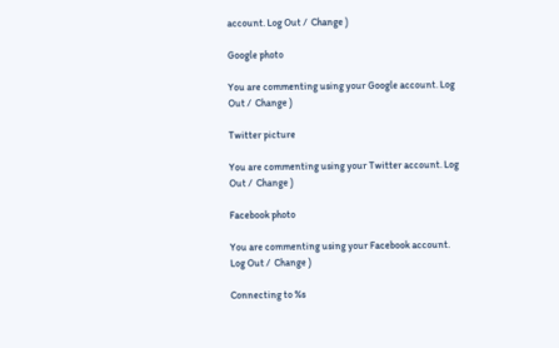account. Log Out /  Change )

Google photo

You are commenting using your Google account. Log Out /  Change )

Twitter picture

You are commenting using your Twitter account. Log Out /  Change )

Facebook photo

You are commenting using your Facebook account. Log Out /  Change )

Connecting to %s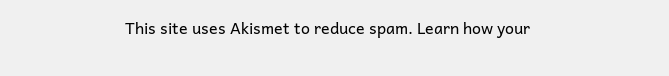This site uses Akismet to reduce spam. Learn how your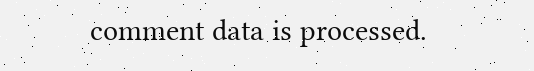comment data is processed.